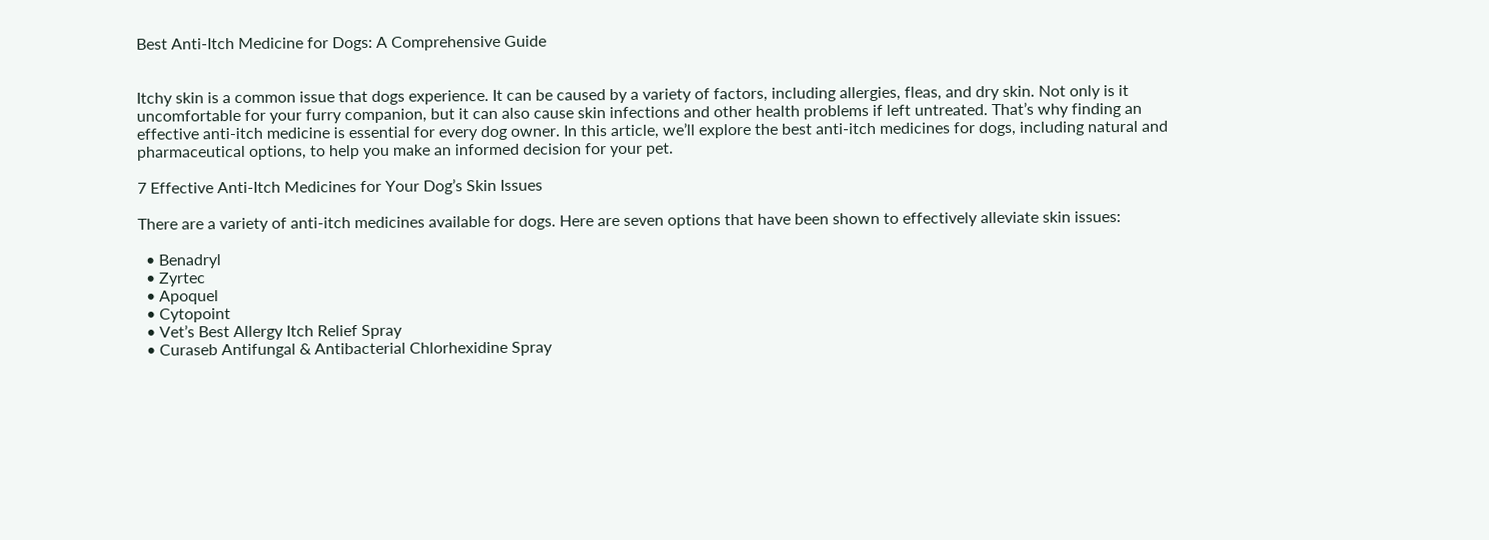Best Anti-Itch Medicine for Dogs: A Comprehensive Guide


Itchy skin is a common issue that dogs experience. It can be caused by a variety of factors, including allergies, fleas, and dry skin. Not only is it uncomfortable for your furry companion, but it can also cause skin infections and other health problems if left untreated. That’s why finding an effective anti-itch medicine is essential for every dog owner. In this article, we’ll explore the best anti-itch medicines for dogs, including natural and pharmaceutical options, to help you make an informed decision for your pet.

7 Effective Anti-Itch Medicines for Your Dog’s Skin Issues

There are a variety of anti-itch medicines available for dogs. Here are seven options that have been shown to effectively alleviate skin issues:

  • Benadryl
  • Zyrtec
  • Apoquel
  • Cytopoint
  • Vet’s Best Allergy Itch Relief Spray
  • Curaseb Antifungal & Antibacterial Chlorhexidine Spray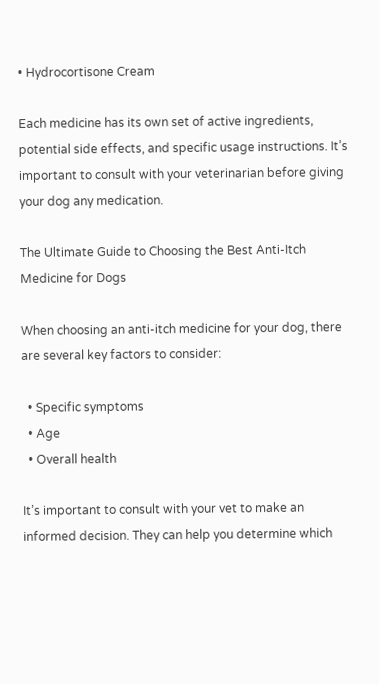• Hydrocortisone Cream

Each medicine has its own set of active ingredients, potential side effects, and specific usage instructions. It’s important to consult with your veterinarian before giving your dog any medication.

The Ultimate Guide to Choosing the Best Anti-Itch Medicine for Dogs

When choosing an anti-itch medicine for your dog, there are several key factors to consider:

  • Specific symptoms
  • Age
  • Overall health

It’s important to consult with your vet to make an informed decision. They can help you determine which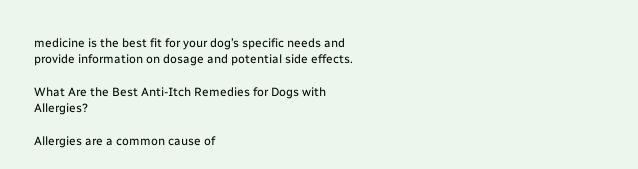medicine is the best fit for your dog’s specific needs and provide information on dosage and potential side effects.

What Are the Best Anti-Itch Remedies for Dogs with Allergies?

Allergies are a common cause of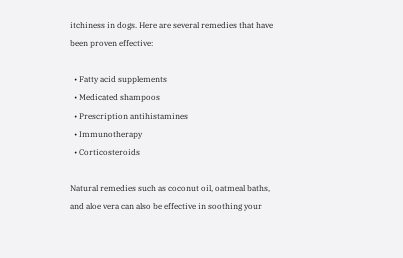itchiness in dogs. Here are several remedies that have been proven effective:

  • Fatty acid supplements
  • Medicated shampoos
  • Prescription antihistamines
  • Immunotherapy
  • Corticosteroids

Natural remedies such as coconut oil, oatmeal baths, and aloe vera can also be effective in soothing your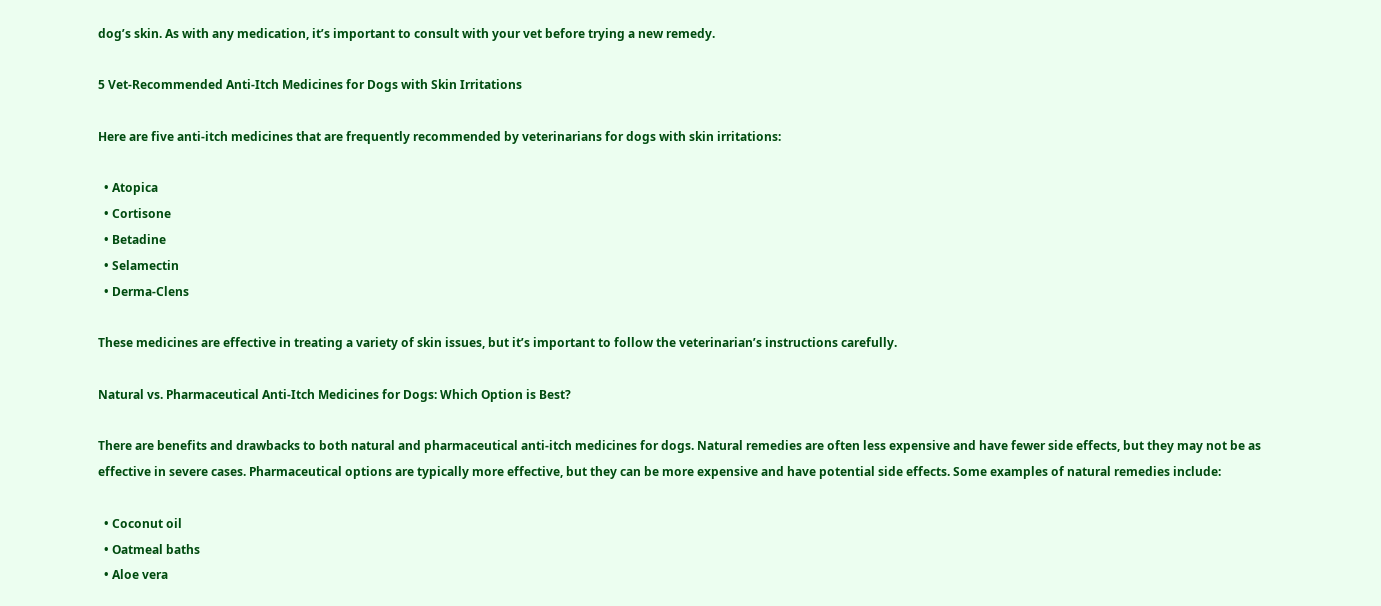dog’s skin. As with any medication, it’s important to consult with your vet before trying a new remedy.

5 Vet-Recommended Anti-Itch Medicines for Dogs with Skin Irritations

Here are five anti-itch medicines that are frequently recommended by veterinarians for dogs with skin irritations:

  • Atopica
  • Cortisone
  • Betadine
  • Selamectin
  • Derma-Clens

These medicines are effective in treating a variety of skin issues, but it’s important to follow the veterinarian’s instructions carefully.

Natural vs. Pharmaceutical Anti-Itch Medicines for Dogs: Which Option is Best?

There are benefits and drawbacks to both natural and pharmaceutical anti-itch medicines for dogs. Natural remedies are often less expensive and have fewer side effects, but they may not be as effective in severe cases. Pharmaceutical options are typically more effective, but they can be more expensive and have potential side effects. Some examples of natural remedies include:

  • Coconut oil
  • Oatmeal baths
  • Aloe vera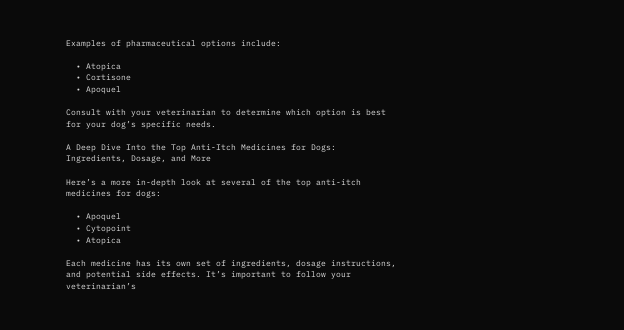Examples of pharmaceutical options include:

  • Atopica
  • Cortisone
  • Apoquel

Consult with your veterinarian to determine which option is best for your dog’s specific needs.

A Deep Dive Into the Top Anti-Itch Medicines for Dogs: Ingredients, Dosage, and More

Here’s a more in-depth look at several of the top anti-itch medicines for dogs:

  • Apoquel
  • Cytopoint
  • Atopica

Each medicine has its own set of ingredients, dosage instructions, and potential side effects. It’s important to follow your veterinarian’s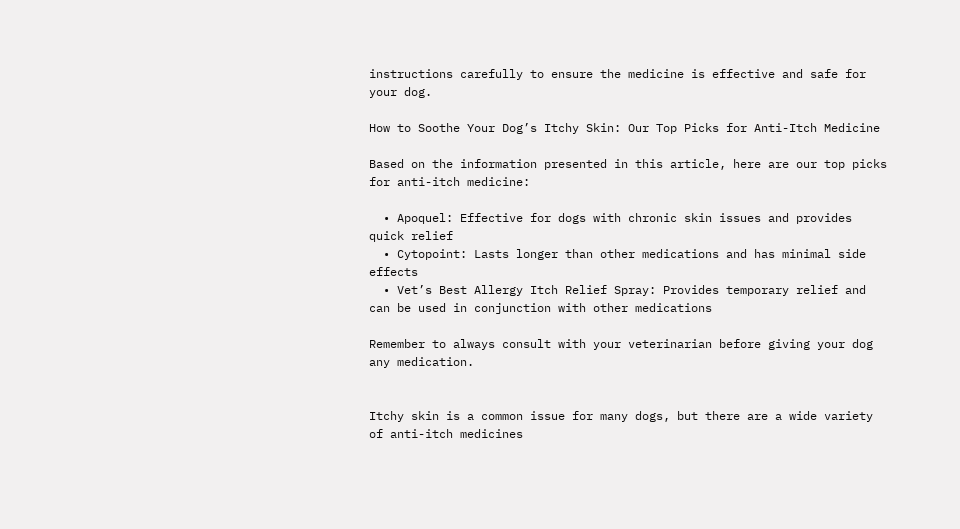instructions carefully to ensure the medicine is effective and safe for your dog.

How to Soothe Your Dog’s Itchy Skin: Our Top Picks for Anti-Itch Medicine

Based on the information presented in this article, here are our top picks for anti-itch medicine:

  • Apoquel: Effective for dogs with chronic skin issues and provides quick relief
  • Cytopoint: Lasts longer than other medications and has minimal side effects
  • Vet’s Best Allergy Itch Relief Spray: Provides temporary relief and can be used in conjunction with other medications

Remember to always consult with your veterinarian before giving your dog any medication.


Itchy skin is a common issue for many dogs, but there are a wide variety of anti-itch medicines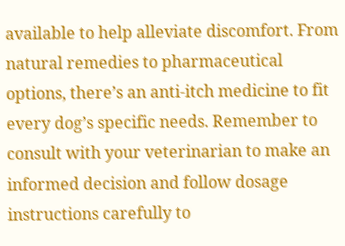available to help alleviate discomfort. From natural remedies to pharmaceutical options, there’s an anti-itch medicine to fit every dog’s specific needs. Remember to consult with your veterinarian to make an informed decision and follow dosage instructions carefully to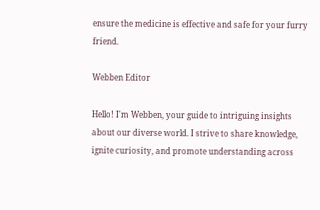ensure the medicine is effective and safe for your furry friend.

Webben Editor

Hello! I'm Webben, your guide to intriguing insights about our diverse world. I strive to share knowledge, ignite curiosity, and promote understanding across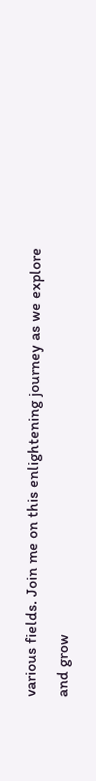various fields. Join me on this enlightening journey as we explore and grow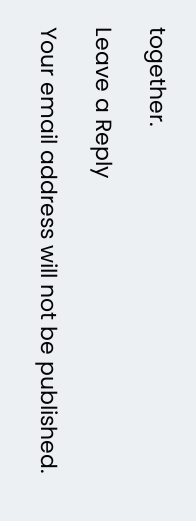together.

Leave a Reply

Your email address will not be published.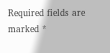Required fields are marked *